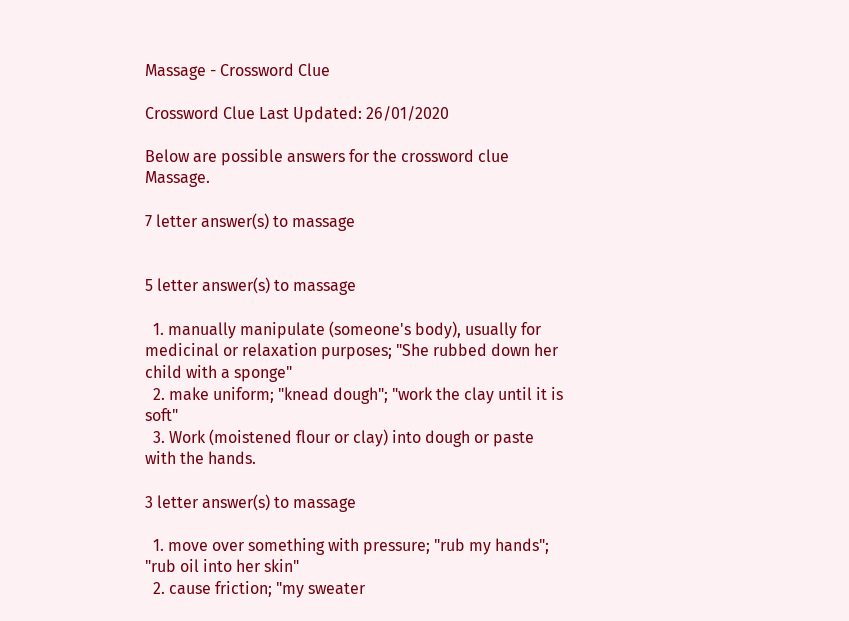Massage - Crossword Clue

Crossword Clue Last Updated: 26/01/2020

Below are possible answers for the crossword clue Massage.

7 letter answer(s) to massage


5 letter answer(s) to massage

  1. manually manipulate (someone's body), usually for medicinal or relaxation purposes; "She rubbed down her child with a sponge"
  2. make uniform; "knead dough"; "work the clay until it is soft"
  3. Work (moistened flour or clay) into dough or paste with the hands.

3 letter answer(s) to massage

  1. move over something with pressure; "rub my hands"; "rub oil into her skin"
  2. cause friction; "my sweater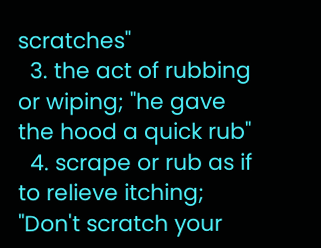scratches"
  3. the act of rubbing or wiping; "he gave the hood a quick rub"
  4. scrape or rub as if to relieve itching; "Don't scratch your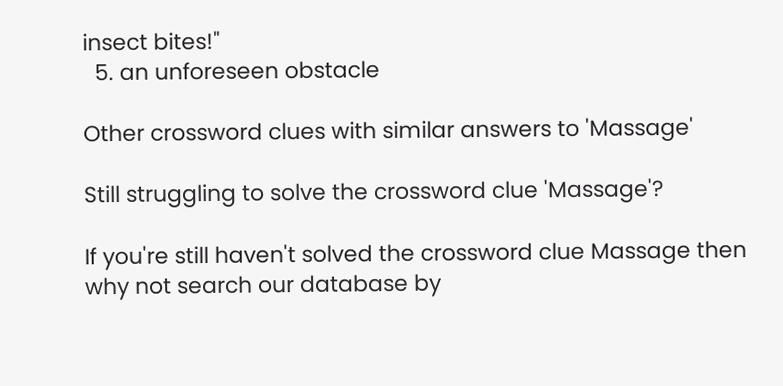insect bites!"
  5. an unforeseen obstacle

Other crossword clues with similar answers to 'Massage'

Still struggling to solve the crossword clue 'Massage'?

If you're still haven't solved the crossword clue Massage then why not search our database by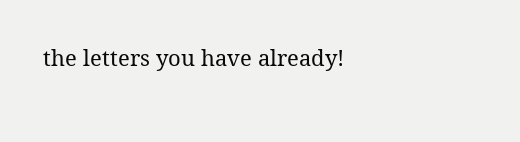the letters you have already!